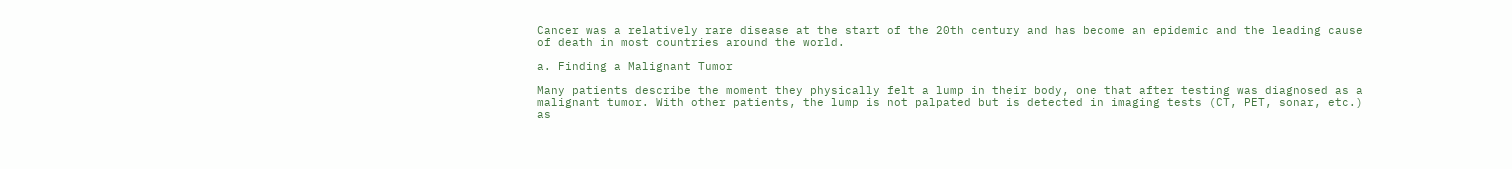Cancer was a relatively rare disease at the start of the 20th century and has become an epidemic and the leading cause of death in most countries around the world.

a. Finding a Malignant Tumor

Many patients describe the moment they physically felt a lump in their body, one that after testing was diagnosed as a malignant tumor. With other patients, the lump is not palpated but is detected in imaging tests (CT, PET, sonar, etc.) as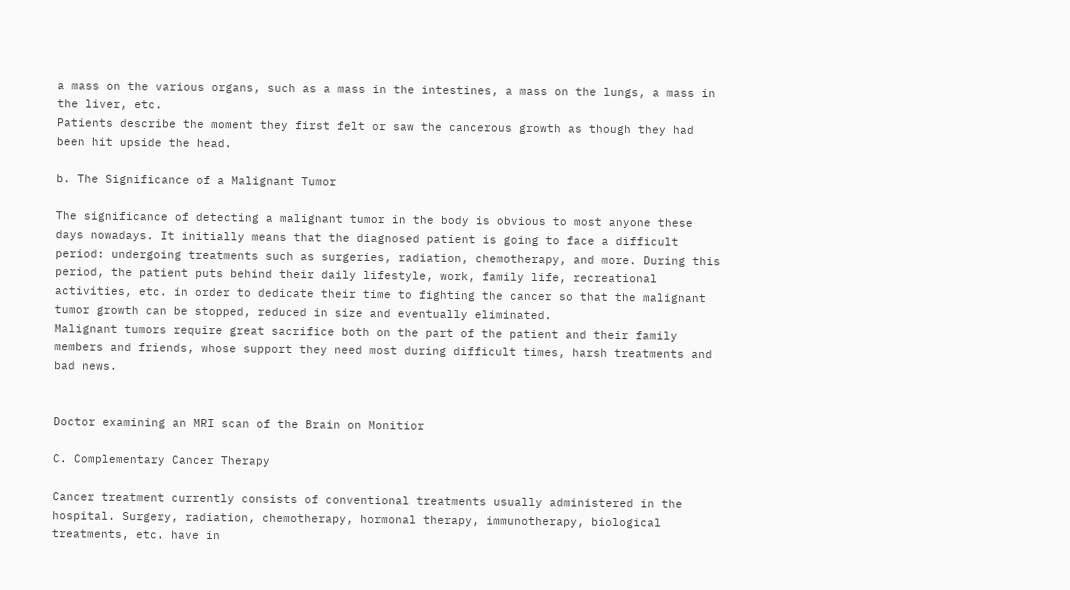a mass on the various organs, such as a mass in the intestines, a mass on the lungs, a mass in the liver, etc.
Patients describe the moment they first felt or saw the cancerous growth as though they had been hit upside the head.

b. The Significance of a Malignant Tumor

The significance of detecting a malignant tumor in the body is obvious to most anyone these days nowadays. It initially means that the diagnosed patient is going to face a difficult period: undergoing treatments such as surgeries, radiation, chemotherapy, and more. During this period, the patient puts behind their daily lifestyle, work, family life, recreational activities, etc. in order to dedicate their time to fighting the cancer so that the malignant tumor growth can be stopped, reduced in size and eventually eliminated.
Malignant tumors require great sacrifice both on the part of the patient and their family members and friends, whose support they need most during difficult times, harsh treatments and bad news.


Doctor examining an MRI scan of the Brain on Monitior

C. Complementary Cancer Therapy

Cancer treatment currently consists of conventional treatments usually administered in the hospital. Surgery, radiation, chemotherapy, hormonal therapy, immunotherapy, biological treatments, etc. have in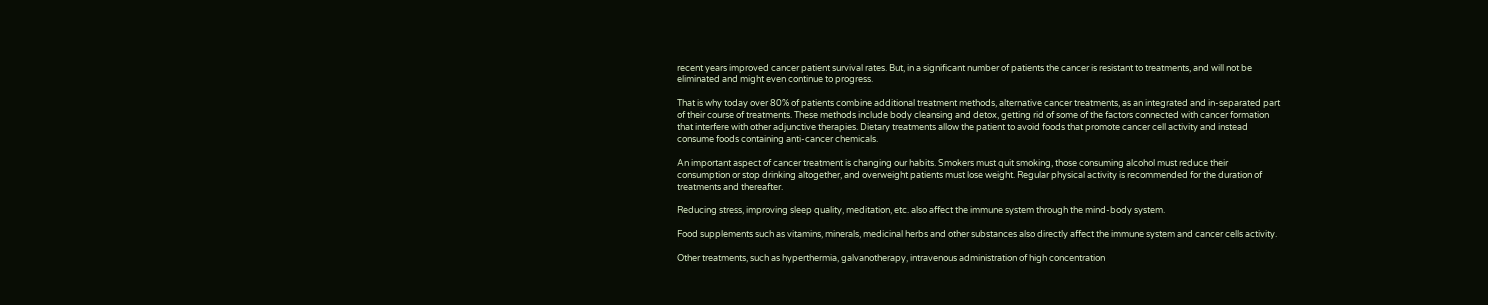recent years improved cancer patient survival rates. But, in a significant number of patients the cancer is resistant to treatments, and will not be eliminated and might even continue to progress.

That is why today over 80% of patients combine additional treatment methods, alternative cancer treatments, as an integrated and in-separated part of their course of treatments. These methods include body cleansing and detox, getting rid of some of the factors connected with cancer formation that interfere with other adjunctive therapies. Dietary treatments allow the patient to avoid foods that promote cancer cell activity and instead consume foods containing anti-cancer chemicals.

An important aspect of cancer treatment is changing our habits. Smokers must quit smoking, those consuming alcohol must reduce their consumption or stop drinking altogether, and overweight patients must lose weight. Regular physical activity is recommended for the duration of treatments and thereafter.

Reducing stress, improving sleep quality, meditation, etc. also affect the immune system through the mind-body system.

Food supplements such as vitamins, minerals, medicinal herbs and other substances also directly affect the immune system and cancer cells activity.

Other treatments, such as hyperthermia, galvanotherapy, intravenous administration of high concentration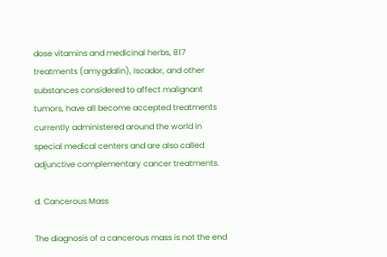dose vitamins and medicinal herbs, B17 treatments (amygdalin), Iscador, and other substances considered to affect malignant tumors, have all become accepted treatments currently administered around the world in special medical centers and are also called adjunctive complementary cancer treatments.

d. Cancerous Mass

The diagnosis of a cancerous mass is not the end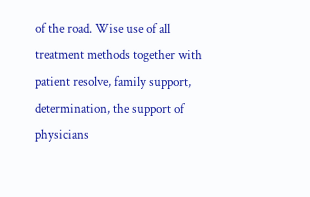of the road. Wise use of all treatment methods together with patient resolve, family support, determination, the support of physicians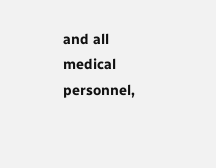and all medical personnel,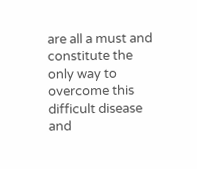are all a must and constitute the only way to overcome this difficult disease and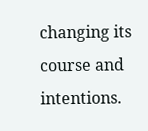changing its course and intentions.